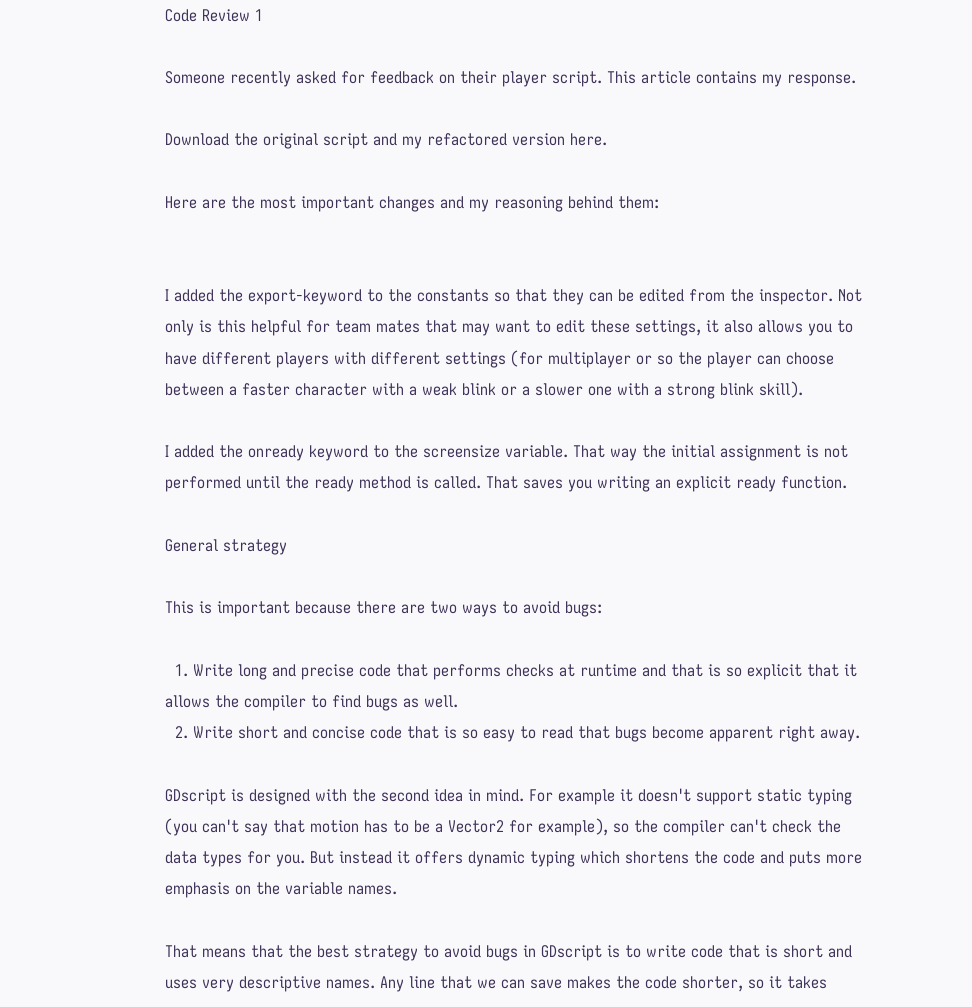Code Review 1

Someone recently asked for feedback on their player script. This article contains my response.

Download the original script and my refactored version here.

Here are the most important changes and my reasoning behind them:


I added the export-keyword to the constants so that they can be edited from the inspector. Not only is this helpful for team mates that may want to edit these settings, it also allows you to have different players with different settings (for multiplayer or so the player can choose between a faster character with a weak blink or a slower one with a strong blink skill).

I added the onready keyword to the screensize variable. That way the initial assignment is not performed until the ready method is called. That saves you writing an explicit ready function.

General strategy

This is important because there are two ways to avoid bugs:

  1. Write long and precise code that performs checks at runtime and that is so explicit that it allows the compiler to find bugs as well.
  2. Write short and concise code that is so easy to read that bugs become apparent right away.

GDscript is designed with the second idea in mind. For example it doesn't support static typing (you can't say that motion has to be a Vector2 for example), so the compiler can't check the data types for you. But instead it offers dynamic typing which shortens the code and puts more emphasis on the variable names.

That means that the best strategy to avoid bugs in GDscript is to write code that is short and uses very descriptive names. Any line that we can save makes the code shorter, so it takes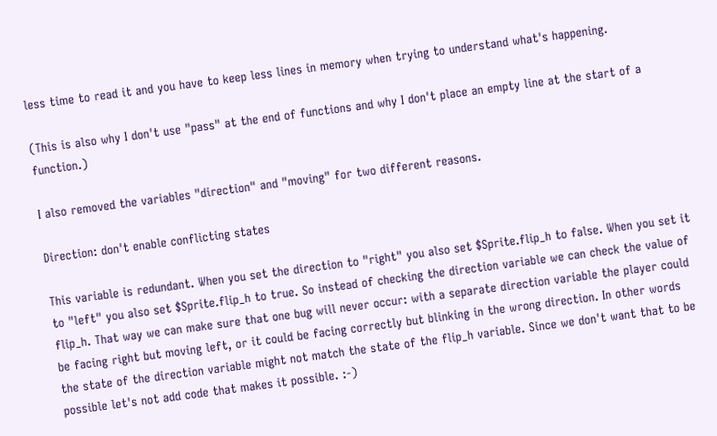less time to read it and you have to keep less lines in memory when trying to understand what's happening.

(This is also why I don't use "pass" at the end of functions and why I don't place an empty line at the start of a function.)

I also removed the variables "direction" and "moving" for two different reasons.

Direction: don't enable conflicting states

This variable is redundant. When you set the direction to "right" you also set $Sprite.flip_h to false. When you set it to "left" you also set $Sprite.flip_h to true. So instead of checking the direction variable we can check the value of flip_h. That way we can make sure that one bug will never occur: with a separate direction variable the player could be facing right but moving left, or it could be facing correctly but blinking in the wrong direction. In other words the state of the direction variable might not match the state of the flip_h variable. Since we don't want that to be possible let's not add code that makes it possible. :-)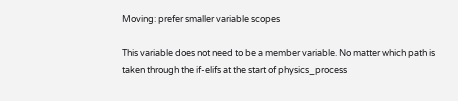Moving: prefer smaller variable scopes

This variable does not need to be a member variable. No matter which path is taken through the if-elifs at the start of physics_process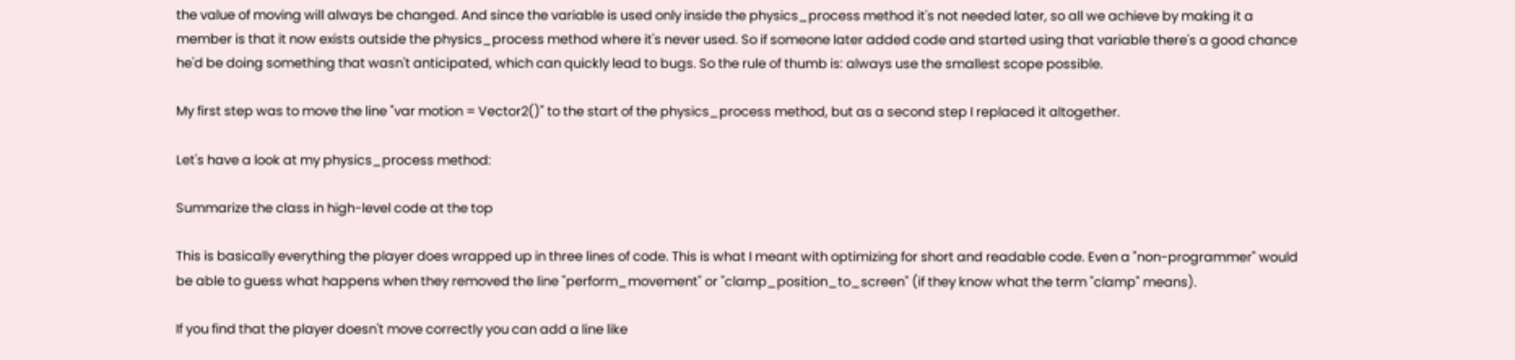the value of moving will always be changed. And since the variable is used only inside the physics_process method it's not needed later, so all we achieve by making it a member is that it now exists outside the physics_process method where it's never used. So if someone later added code and started using that variable there's a good chance he'd be doing something that wasn't anticipated, which can quickly lead to bugs. So the rule of thumb is: always use the smallest scope possible.

My first step was to move the line "var motion = Vector2()" to the start of the physics_process method, but as a second step I replaced it altogether.

Let's have a look at my physics_process method:

Summarize the class in high-level code at the top

This is basically everything the player does wrapped up in three lines of code. This is what I meant with optimizing for short and readable code. Even a "non-programmer" would be able to guess what happens when they removed the line "perform_movement" or "clamp_position_to_screen" (if they know what the term "clamp" means).

If you find that the player doesn't move correctly you can add a line like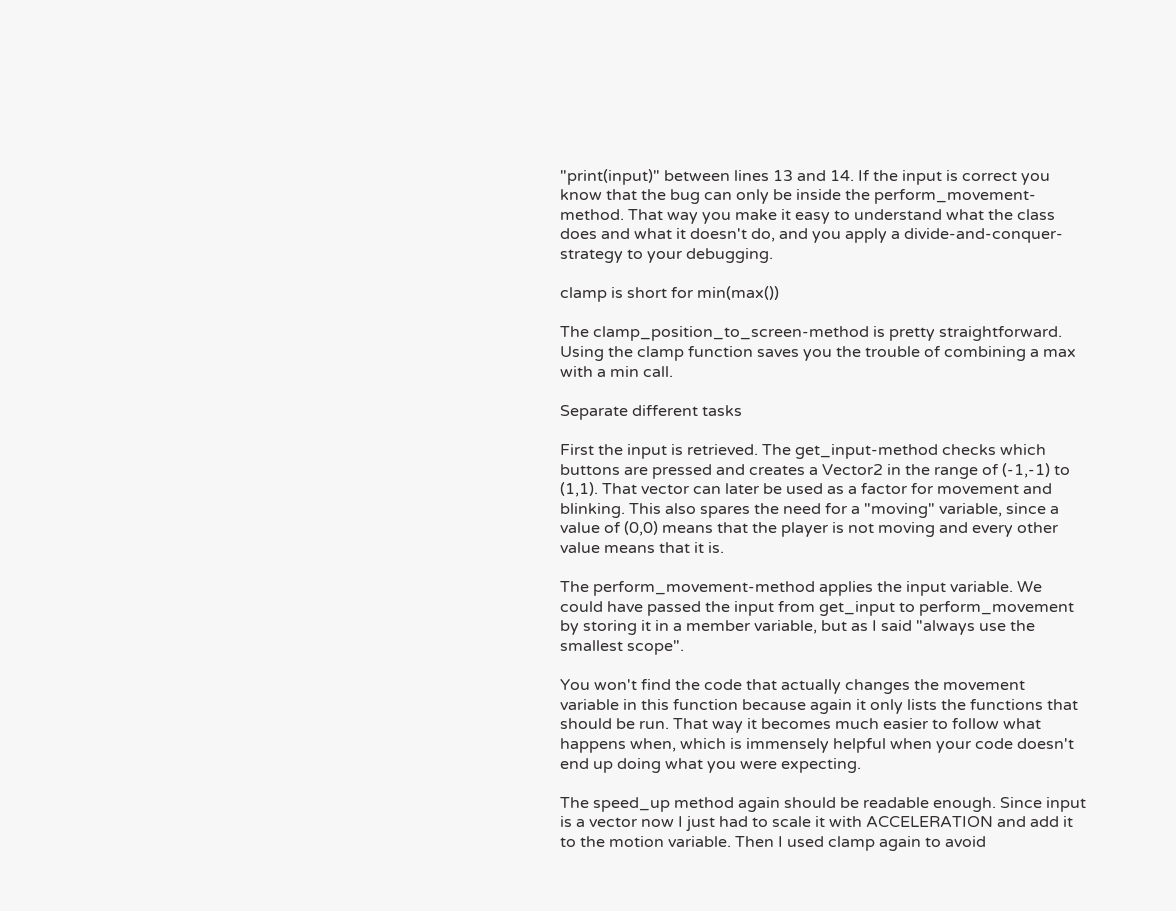"print(input)" between lines 13 and 14. If the input is correct you know that the bug can only be inside the perform_movement-method. That way you make it easy to understand what the class does and what it doesn't do, and you apply a divide-and-conquer-strategy to your debugging.

clamp is short for min(max())

The clamp_position_to_screen-method is pretty straightforward. Using the clamp function saves you the trouble of combining a max with a min call.

Separate different tasks

First the input is retrieved. The get_input-method checks which buttons are pressed and creates a Vector2 in the range of (-1,-1) to (1,1). That vector can later be used as a factor for movement and blinking. This also spares the need for a "moving" variable, since a value of (0,0) means that the player is not moving and every other value means that it is.

The perform_movement-method applies the input variable. We could have passed the input from get_input to perform_movement by storing it in a member variable, but as I said "always use the smallest scope".

You won't find the code that actually changes the movement variable in this function because again it only lists the functions that should be run. That way it becomes much easier to follow what happens when, which is immensely helpful when your code doesn't end up doing what you were expecting.

The speed_up method again should be readable enough. Since input is a vector now I just had to scale it with ACCELERATION and add it to the motion variable. Then I used clamp again to avoid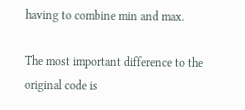having to combine min and max.

The most important difference to the original code is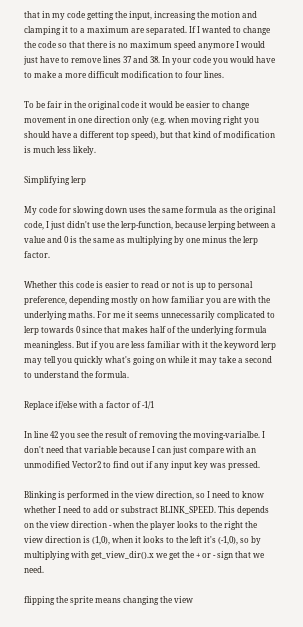that in my code getting the input, increasing the motion and clamping it to a maximum are separated. If I wanted to change the code so that there is no maximum speed anymore I would just have to remove lines 37 and 38. In your code you would have to make a more difficult modification to four lines.

To be fair in the original code it would be easier to change movement in one direction only (e.g. when moving right you should have a different top speed), but that kind of modification is much less likely.

Simplifying lerp

My code for slowing down uses the same formula as the original code, I just didn't use the lerp-function, because lerping between a value and 0 is the same as multiplying by one minus the lerp factor.

Whether this code is easier to read or not is up to personal preference, depending mostly on how familiar you are with the underlying maths. For me it seems unnecessarily complicated to lerp towards 0 since that makes half of the underlying formula meaningless. But if you are less familiar with it the keyword lerp may tell you quickly what's going on while it may take a second to understand the formula.

Replace if/else with a factor of -1/1

In line 42 you see the result of removing the moving-varialbe. I don't need that variable because I can just compare with an unmodified Vector2 to find out if any input key was pressed.

Blinking is performed in the view direction, so I need to know whether I need to add or substract BLINK_SPEED. This depends on the view direction - when the player looks to the right the view direction is (1,0), when it looks to the left it's (-1,0), so by multiplying with get_view_dir().x we get the + or - sign that we need.

flipping the sprite means changing the view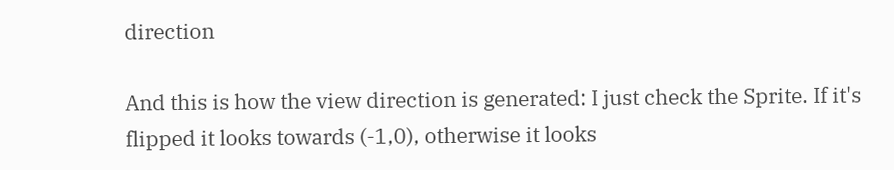direction

And this is how the view direction is generated: I just check the Sprite. If it's flipped it looks towards (-1,0), otherwise it looks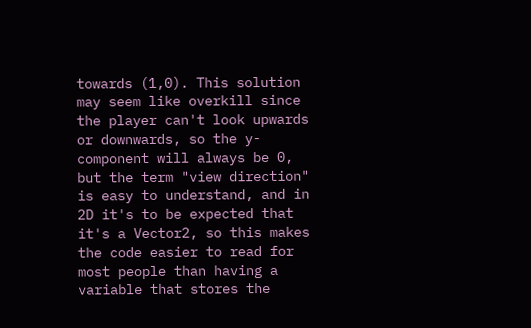towards (1,0). This solution may seem like overkill since the player can't look upwards or downwards, so the y-component will always be 0, but the term "view direction" is easy to understand, and in 2D it's to be expected that it's a Vector2, so this makes the code easier to read for most people than having a variable that stores the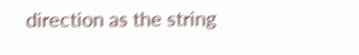direction as the string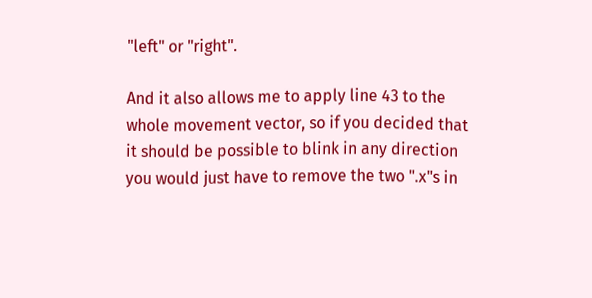"left" or "right".

And it also allows me to apply line 43 to the whole movement vector, so if you decided that it should be possible to blink in any direction you would just have to remove the two ".x"s in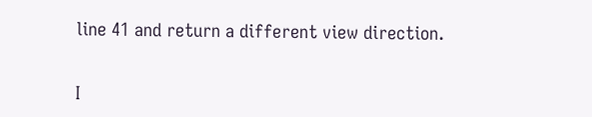line 41 and return a different view direction.


I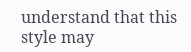understand that this style may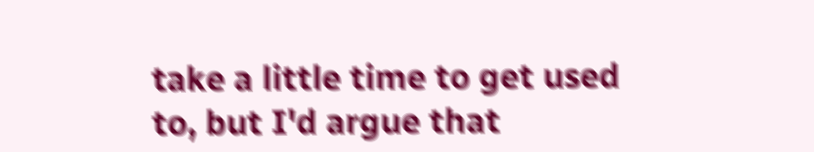take a little time to get used to, but I'd argue that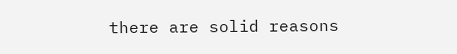there are solid reasons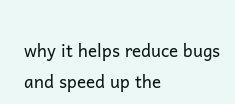why it helps reduce bugs and speed up the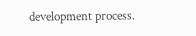development process.